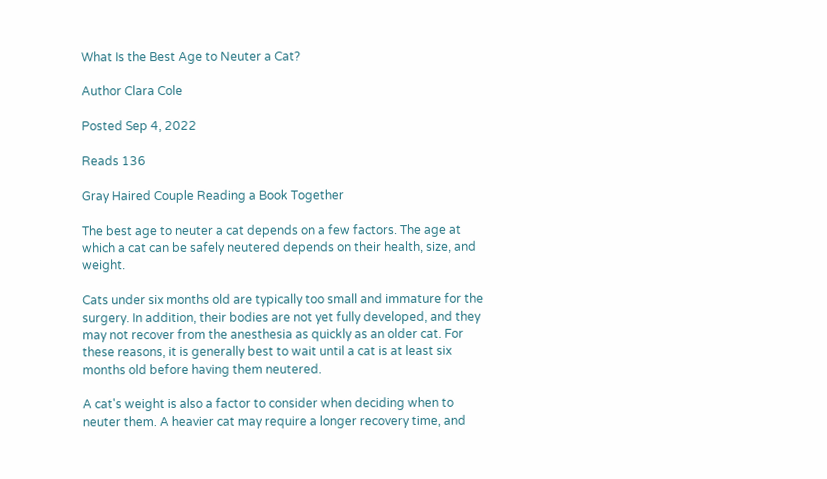What Is the Best Age to Neuter a Cat?

Author Clara Cole

Posted Sep 4, 2022

Reads 136

Gray Haired Couple Reading a Book Together

The best age to neuter a cat depends on a few factors. The age at which a cat can be safely neutered depends on their health, size, and weight.

Cats under six months old are typically too small and immature for the surgery. In addition, their bodies are not yet fully developed, and they may not recover from the anesthesia as quickly as an older cat. For these reasons, it is generally best to wait until a cat is at least six months old before having them neutered.

A cat's weight is also a factor to consider when deciding when to neuter them. A heavier cat may require a longer recovery time, and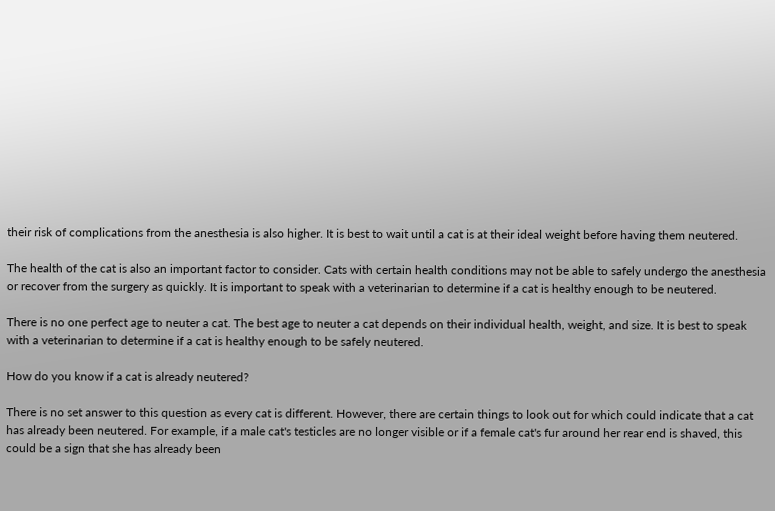their risk of complications from the anesthesia is also higher. It is best to wait until a cat is at their ideal weight before having them neutered.

The health of the cat is also an important factor to consider. Cats with certain health conditions may not be able to safely undergo the anesthesia or recover from the surgery as quickly. It is important to speak with a veterinarian to determine if a cat is healthy enough to be neutered.

There is no one perfect age to neuter a cat. The best age to neuter a cat depends on their individual health, weight, and size. It is best to speak with a veterinarian to determine if a cat is healthy enough to be safely neutered.

How do you know if a cat is already neutered?

There is no set answer to this question as every cat is different. However, there are certain things to look out for which could indicate that a cat has already been neutered. For example, if a male cat's testicles are no longer visible or if a female cat's fur around her rear end is shaved, this could be a sign that she has already been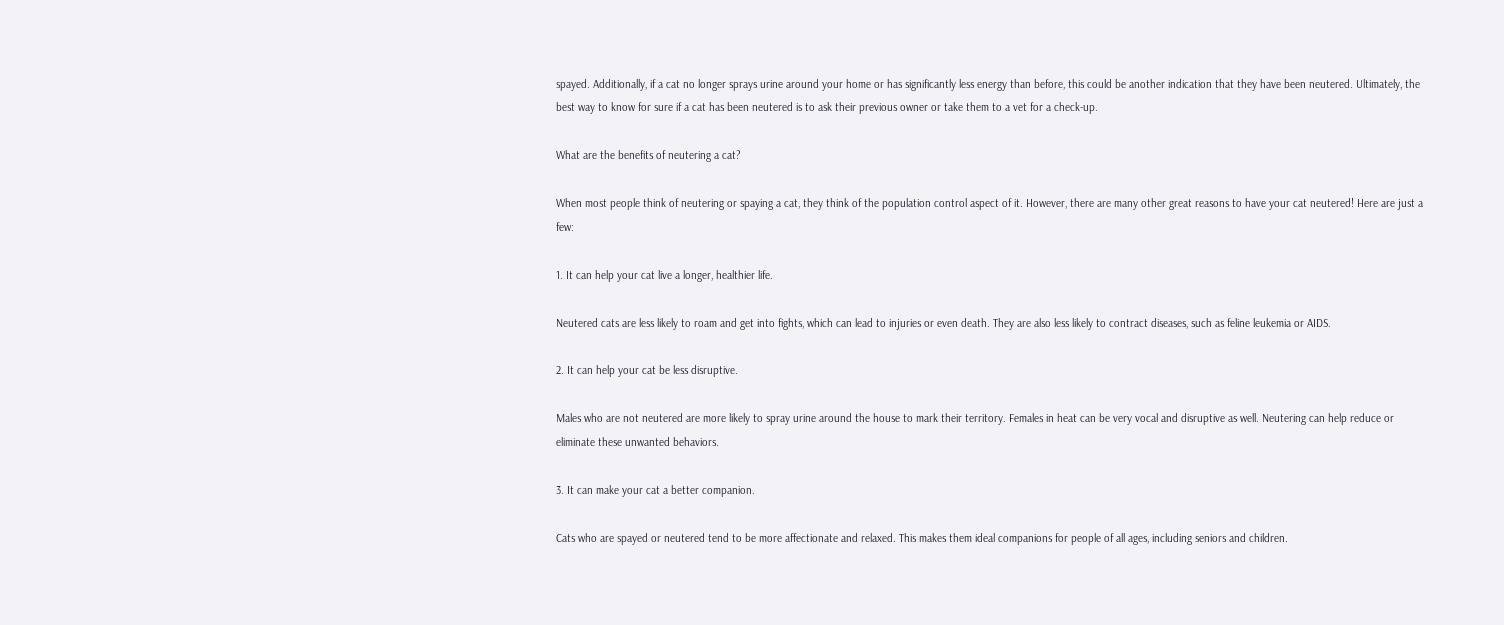spayed. Additionally, if a cat no longer sprays urine around your home or has significantly less energy than before, this could be another indication that they have been neutered. Ultimately, the best way to know for sure if a cat has been neutered is to ask their previous owner or take them to a vet for a check-up.

What are the benefits of neutering a cat?

When most people think of neutering or spaying a cat, they think of the population control aspect of it. However, there are many other great reasons to have your cat neutered! Here are just a few:

1. It can help your cat live a longer, healthier life.

Neutered cats are less likely to roam and get into fights, which can lead to injuries or even death. They are also less likely to contract diseases, such as feline leukemia or AIDS.

2. It can help your cat be less disruptive.

Males who are not neutered are more likely to spray urine around the house to mark their territory. Females in heat can be very vocal and disruptive as well. Neutering can help reduce or eliminate these unwanted behaviors.

3. It can make your cat a better companion.

Cats who are spayed or neutered tend to be more affectionate and relaxed. This makes them ideal companions for people of all ages, including seniors and children.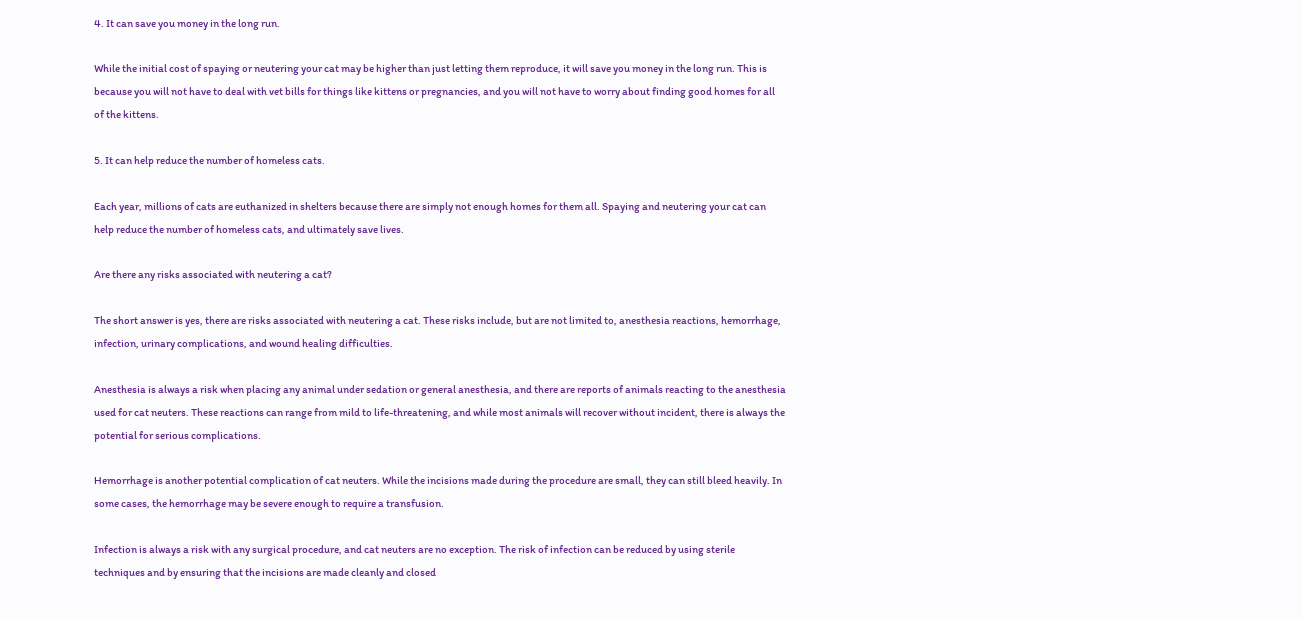4. It can save you money in the long run.

While the initial cost of spaying or neutering your cat may be higher than just letting them reproduce, it will save you money in the long run. This is because you will not have to deal with vet bills for things like kittens or pregnancies, and you will not have to worry about finding good homes for all of the kittens.

5. It can help reduce the number of homeless cats.

Each year, millions of cats are euthanized in shelters because there are simply not enough homes for them all. Spaying and neutering your cat can help reduce the number of homeless cats, and ultimately save lives.

Are there any risks associated with neutering a cat?

The short answer is yes, there are risks associated with neutering a cat. These risks include, but are not limited to, anesthesia reactions, hemorrhage, infection, urinary complications, and wound healing difficulties.

Anesthesia is always a risk when placing any animal under sedation or general anesthesia, and there are reports of animals reacting to the anesthesia used for cat neuters. These reactions can range from mild to life-threatening, and while most animals will recover without incident, there is always the potential for serious complications.

Hemorrhage is another potential complication of cat neuters. While the incisions made during the procedure are small, they can still bleed heavily. In some cases, the hemorrhage may be severe enough to require a transfusion.

Infection is always a risk with any surgical procedure, and cat neuters are no exception. The risk of infection can be reduced by using sterile techniques and by ensuring that the incisions are made cleanly and closed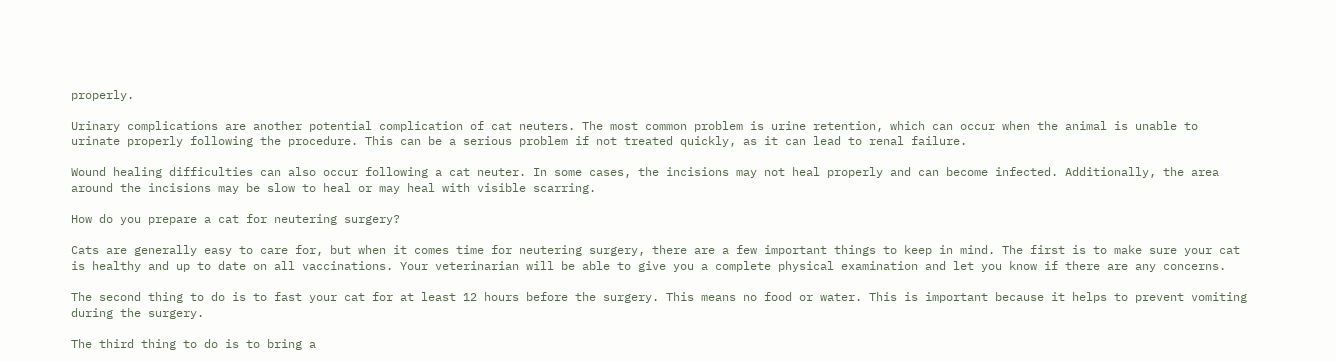properly.

Urinary complications are another potential complication of cat neuters. The most common problem is urine retention, which can occur when the animal is unable to urinate properly following the procedure. This can be a serious problem if not treated quickly, as it can lead to renal failure.

Wound healing difficulties can also occur following a cat neuter. In some cases, the incisions may not heal properly and can become infected. Additionally, the area around the incisions may be slow to heal or may heal with visible scarring.

How do you prepare a cat for neutering surgery?

Cats are generally easy to care for, but when it comes time for neutering surgery, there are a few important things to keep in mind. The first is to make sure your cat is healthy and up to date on all vaccinations. Your veterinarian will be able to give you a complete physical examination and let you know if there are any concerns.

The second thing to do is to fast your cat for at least 12 hours before the surgery. This means no food or water. This is important because it helps to prevent vomiting during the surgery.

The third thing to do is to bring a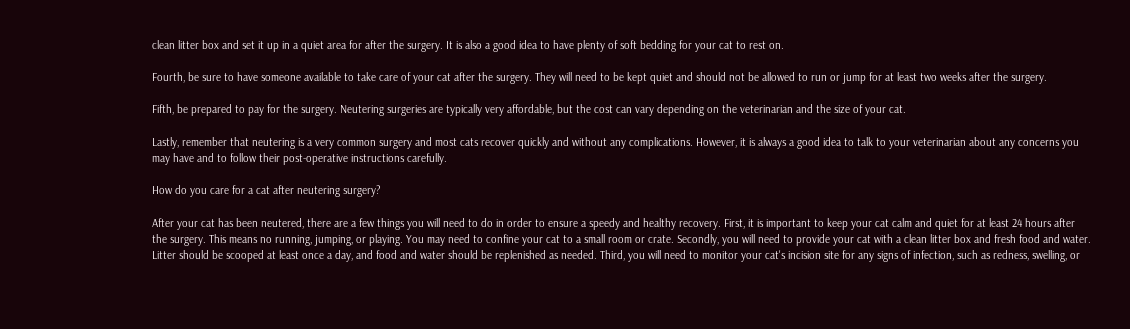clean litter box and set it up in a quiet area for after the surgery. It is also a good idea to have plenty of soft bedding for your cat to rest on.

Fourth, be sure to have someone available to take care of your cat after the surgery. They will need to be kept quiet and should not be allowed to run or jump for at least two weeks after the surgery.

Fifth, be prepared to pay for the surgery. Neutering surgeries are typically very affordable, but the cost can vary depending on the veterinarian and the size of your cat.

Lastly, remember that neutering is a very common surgery and most cats recover quickly and without any complications. However, it is always a good idea to talk to your veterinarian about any concerns you may have and to follow their post-operative instructions carefully.

How do you care for a cat after neutering surgery?

After your cat has been neutered, there are a few things you will need to do in order to ensure a speedy and healthy recovery. First, it is important to keep your cat calm and quiet for at least 24 hours after the surgery. This means no running, jumping, or playing. You may need to confine your cat to a small room or crate. Secondly, you will need to provide your cat with a clean litter box and fresh food and water. Litter should be scooped at least once a day, and food and water should be replenished as needed. Third, you will need to monitor your cat's incision site for any signs of infection, such as redness, swelling, or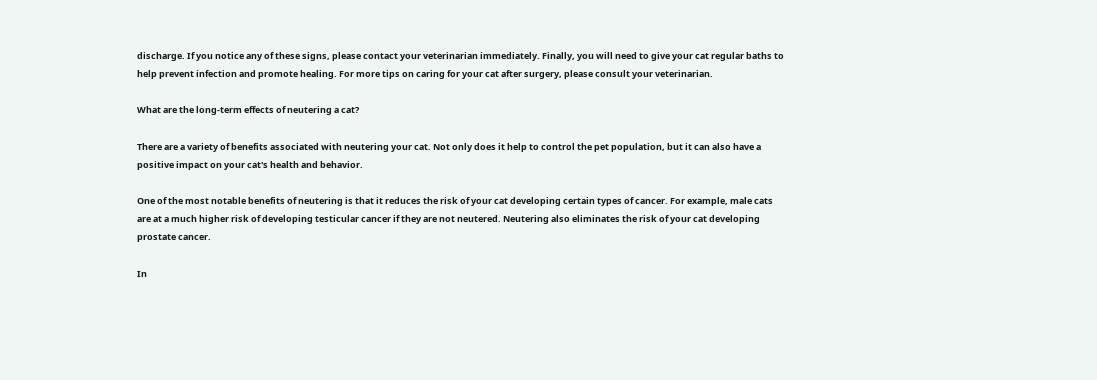discharge. If you notice any of these signs, please contact your veterinarian immediately. Finally, you will need to give your cat regular baths to help prevent infection and promote healing. For more tips on caring for your cat after surgery, please consult your veterinarian.

What are the long-term effects of neutering a cat?

There are a variety of benefits associated with neutering your cat. Not only does it help to control the pet population, but it can also have a positive impact on your cat's health and behavior.

One of the most notable benefits of neutering is that it reduces the risk of your cat developing certain types of cancer. For example, male cats are at a much higher risk of developing testicular cancer if they are not neutered. Neutering also eliminates the risk of your cat developing prostate cancer.

In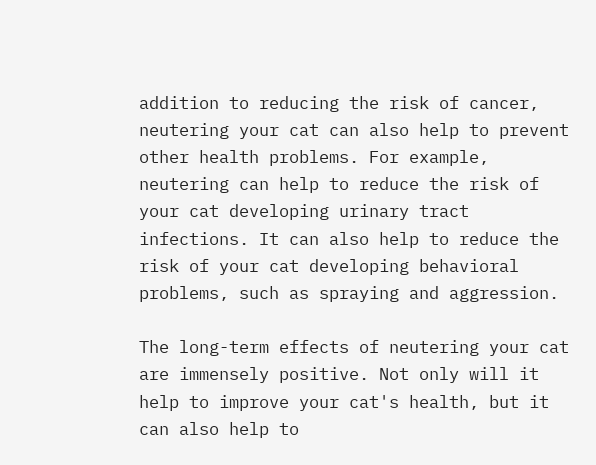addition to reducing the risk of cancer, neutering your cat can also help to prevent other health problems. For example, neutering can help to reduce the risk of your cat developing urinary tract infections. It can also help to reduce the risk of your cat developing behavioral problems, such as spraying and aggression.

The long-term effects of neutering your cat are immensely positive. Not only will it help to improve your cat's health, but it can also help to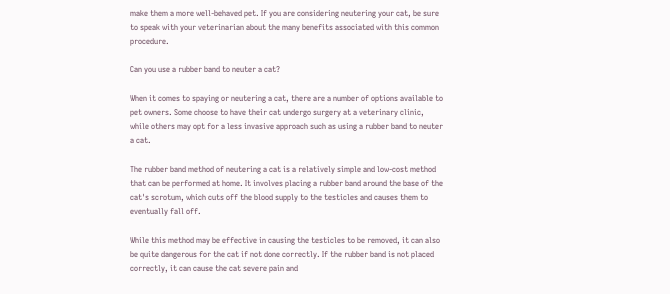make them a more well-behaved pet. If you are considering neutering your cat, be sure to speak with your veterinarian about the many benefits associated with this common procedure.

Can you use a rubber band to neuter a cat?

When it comes to spaying or neutering a cat, there are a number of options available to pet owners. Some choose to have their cat undergo surgery at a veterinary clinic, while others may opt for a less invasive approach such as using a rubber band to neuter a cat.

The rubber band method of neutering a cat is a relatively simple and low-cost method that can be performed at home. It involves placing a rubber band around the base of the cat's scrotum, which cuts off the blood supply to the testicles and causes them to eventually fall off.

While this method may be effective in causing the testicles to be removed, it can also be quite dangerous for the cat if not done correctly. If the rubber band is not placed correctly, it can cause the cat severe pain and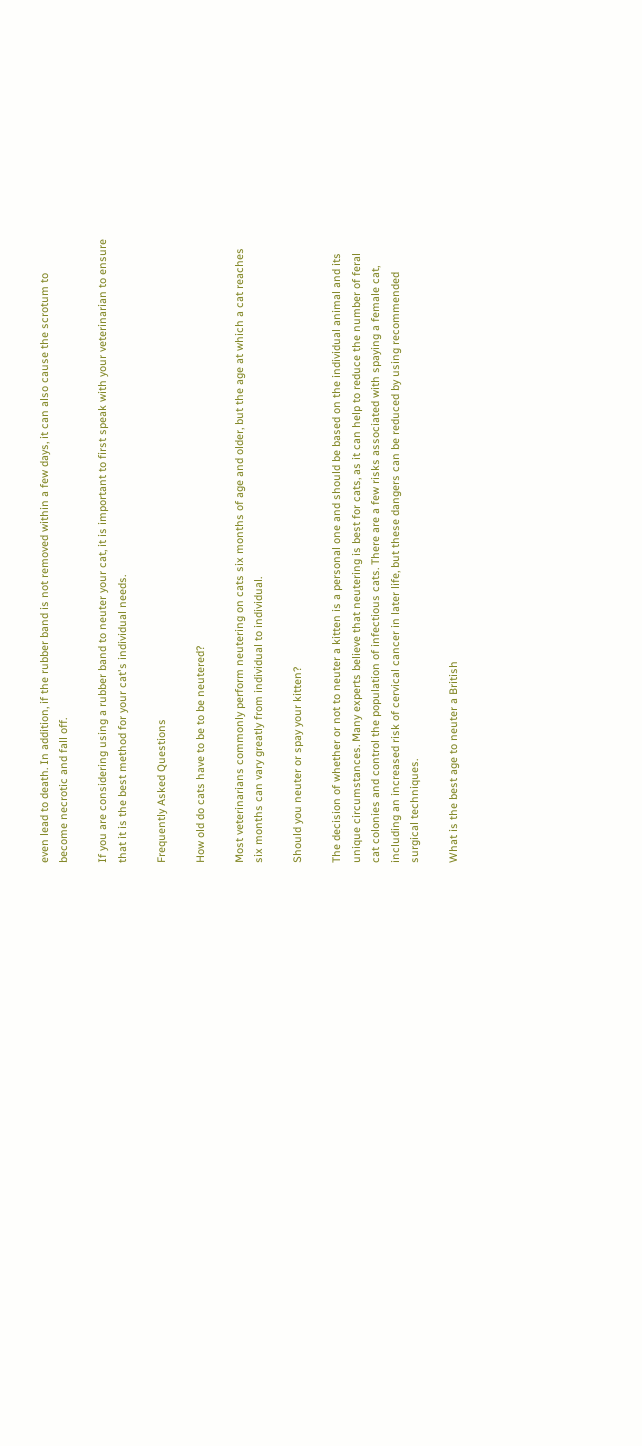even lead to death. In addition, if the rubber band is not removed within a few days, it can also cause the scrotum to become necrotic and fall off.

If you are considering using a rubber band to neuter your cat, it is important to first speak with your veterinarian to ensure that it is the best method for your cat's individual needs.

Frequently Asked Questions

How old do cats have to be to be neutered?

Most veterinarians commonly perform neutering on cats six months of age and older, but the age at which a cat reaches six months can vary greatly from individual to individual.

Should you neuter or spay your kitten?

The decision of whether or not to neuter a kitten is a personal one and should be based on the individual animal and its unique circumstances. Many experts believe that neutering is best for cats, as it can help to reduce the number of feral cat colonies and control the population of infectious cats. There are a few risks associated with spaying a female cat, including an increased risk of cervical cancer in later life, but these dangers can be reduced by using recommended surgical techniques.

What is the best age to neuter a British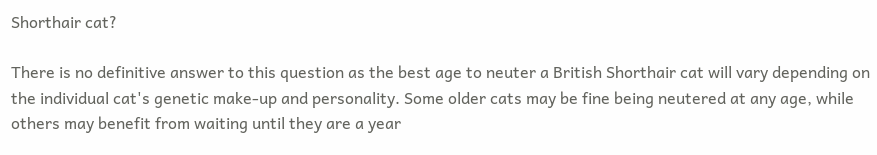Shorthair cat?

There is no definitive answer to this question as the best age to neuter a British Shorthair cat will vary depending on the individual cat's genetic make-up and personality. Some older cats may be fine being neutered at any age, while others may benefit from waiting until they are a year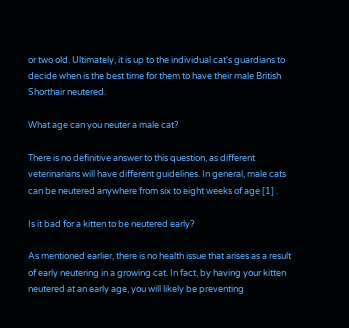or two old. Ultimately, it is up to the individual cat's guardians to decide when is the best time for them to have their male British Shorthair neutered.

What age can you neuter a male cat?

There is no definitive answer to this question, as different veterinarians will have different guidelines. In general, male cats can be neutered anywhere from six to eight weeks of age [1] .

Is it bad for a kitten to be neutered early?

As mentioned earlier, there is no health issue that arises as a result of early neutering in a growing cat. In fact, by having your kitten neutered at an early age, you will likely be preventing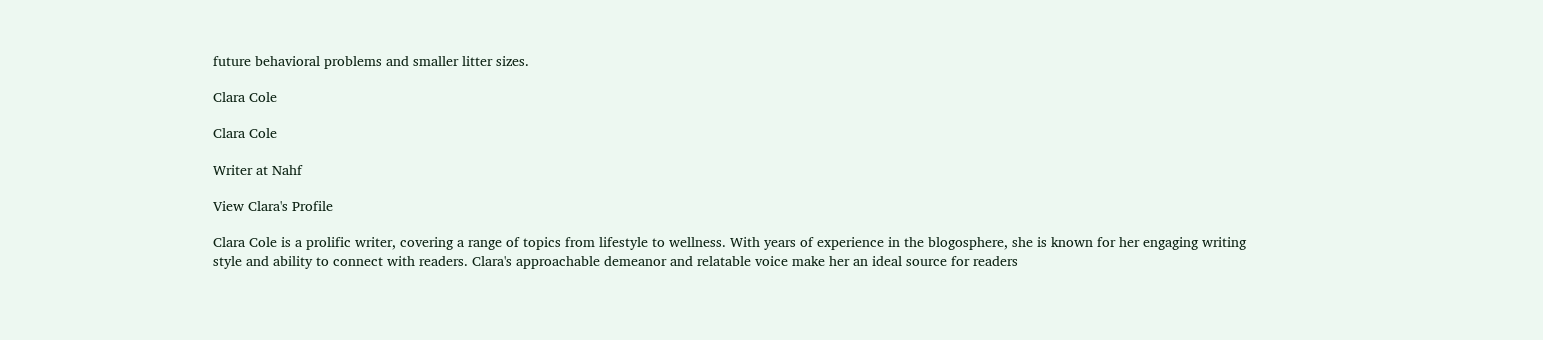future behavioral problems and smaller litter sizes.

Clara Cole

Clara Cole

Writer at Nahf

View Clara's Profile

Clara Cole is a prolific writer, covering a range of topics from lifestyle to wellness. With years of experience in the blogosphere, she is known for her engaging writing style and ability to connect with readers. Clara's approachable demeanor and relatable voice make her an ideal source for readers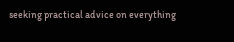seeking practical advice on everything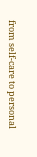from self-care to personal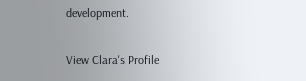development.

View Clara's Profile